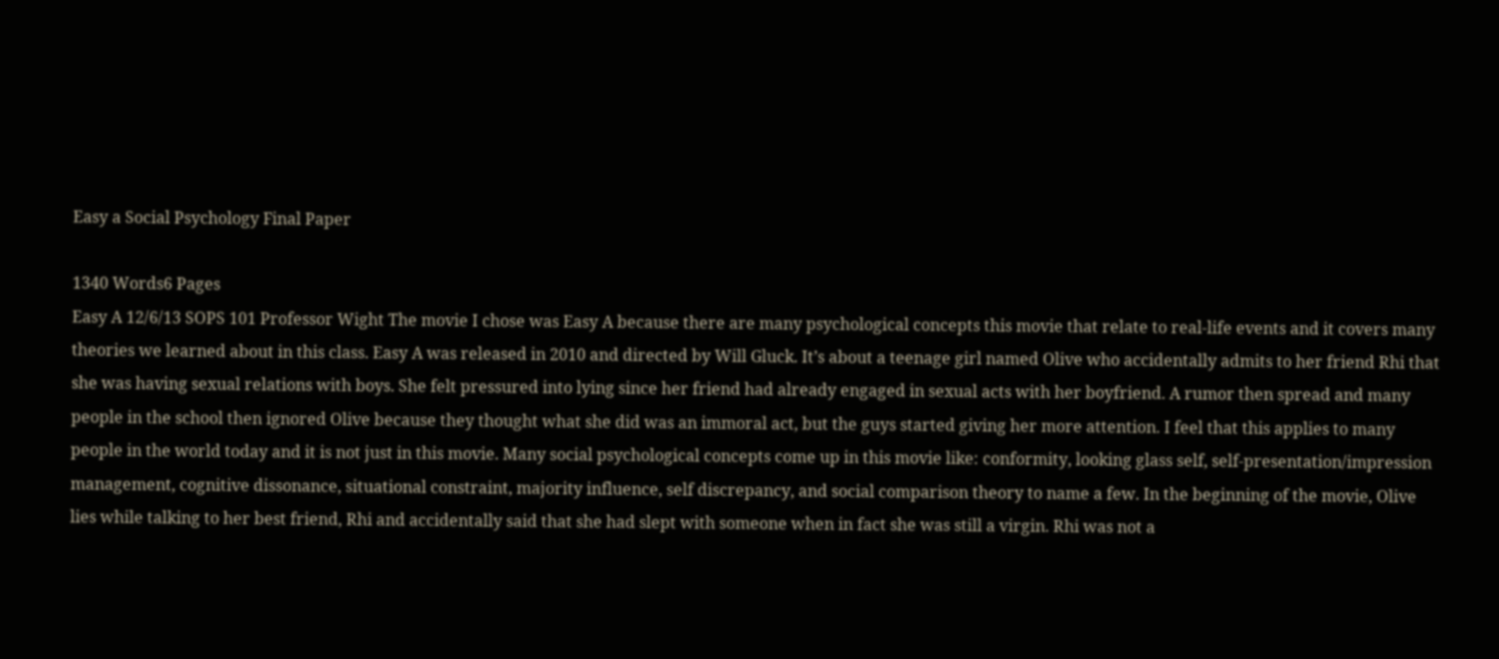Easy a Social Psychology Final Paper

1340 Words6 Pages
Easy A 12/6/13 SOPS 101 Professor Wight The movie I chose was Easy A because there are many psychological concepts this movie that relate to real-life events and it covers many theories we learned about in this class. Easy A was released in 2010 and directed by Will Gluck. It’s about a teenage girl named Olive who accidentally admits to her friend Rhi that she was having sexual relations with boys. She felt pressured into lying since her friend had already engaged in sexual acts with her boyfriend. A rumor then spread and many people in the school then ignored Olive because they thought what she did was an immoral act, but the guys started giving her more attention. I feel that this applies to many people in the world today and it is not just in this movie. Many social psychological concepts come up in this movie like: conformity, looking glass self, self-presentation/impression management, cognitive dissonance, situational constraint, majority influence, self discrepancy, and social comparison theory to name a few. In the beginning of the movie, Olive lies while talking to her best friend, Rhi and accidentally said that she had slept with someone when in fact she was still a virgin. Rhi was not a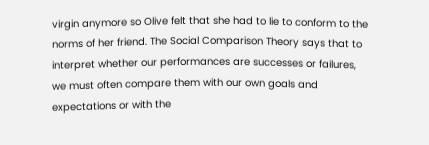virgin anymore so Olive felt that she had to lie to conform to the norms of her friend. The Social Comparison Theory says that to interpret whether our performances are successes or failures, we must often compare them with our own goals and expectations or with the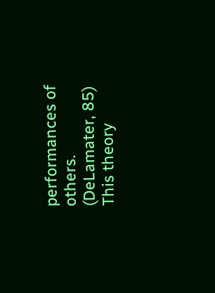performances of others. (DeLamater, 85) This theory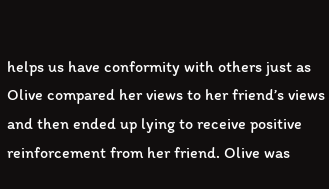helps us have conformity with others just as Olive compared her views to her friend’s views and then ended up lying to receive positive reinforcement from her friend. Olive was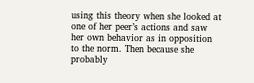using this theory when she looked at one of her peer’s actions and saw her own behavior as in opposition to the norm. Then because she probably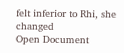felt inferior to Rhi, she changed
Open Document